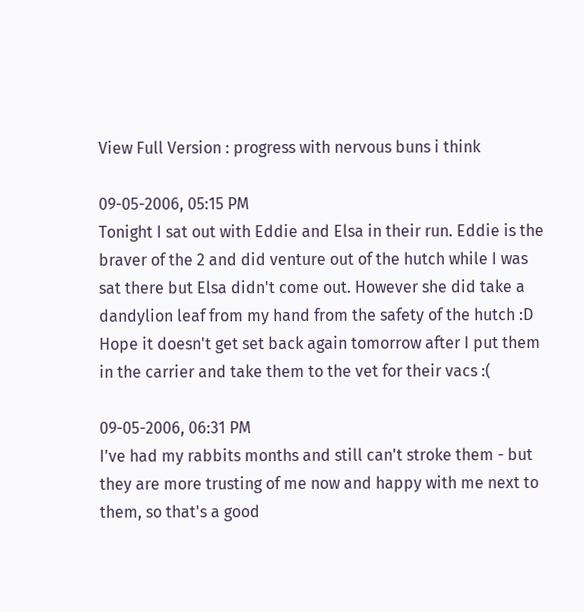View Full Version : progress with nervous buns i think

09-05-2006, 05:15 PM
Tonight I sat out with Eddie and Elsa in their run. Eddie is the braver of the 2 and did venture out of the hutch while I was sat there but Elsa didn't come out. However she did take a dandylion leaf from my hand from the safety of the hutch :D Hope it doesn't get set back again tomorrow after I put them in the carrier and take them to the vet for their vacs :(

09-05-2006, 06:31 PM
I've had my rabbits months and still can't stroke them - but they are more trusting of me now and happy with me next to them, so that's a good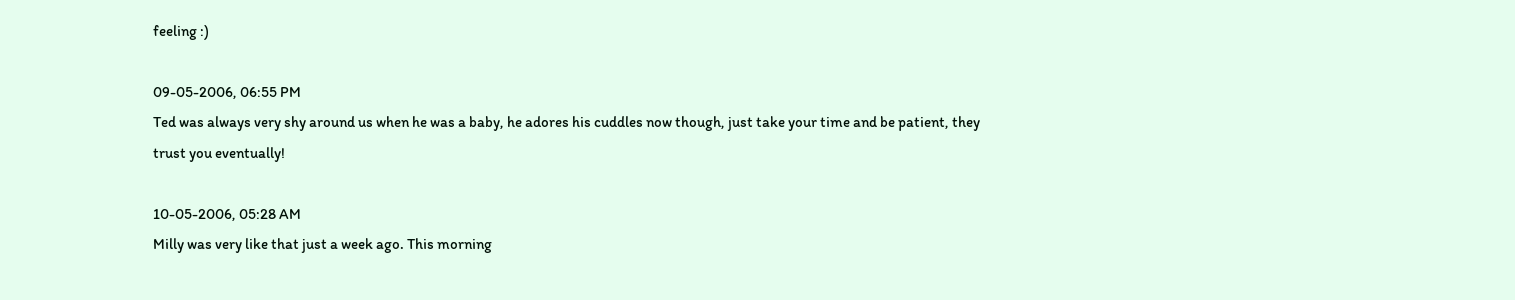feeling :)

09-05-2006, 06:55 PM
Ted was always very shy around us when he was a baby, he adores his cuddles now though, just take your time and be patient, they trust you eventually!

10-05-2006, 05:28 AM
Milly was very like that just a week ago. This morning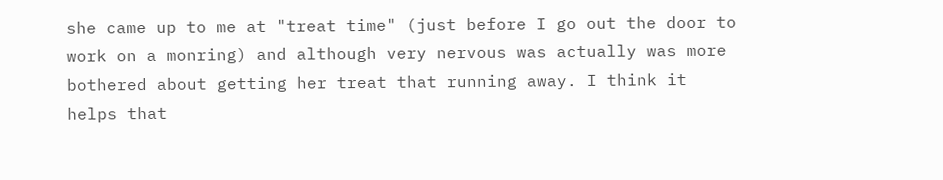she came up to me at "treat time" (just before I go out the door to work on a monring) and although very nervous was actually was more bothered about getting her treat that running away. I think it helps that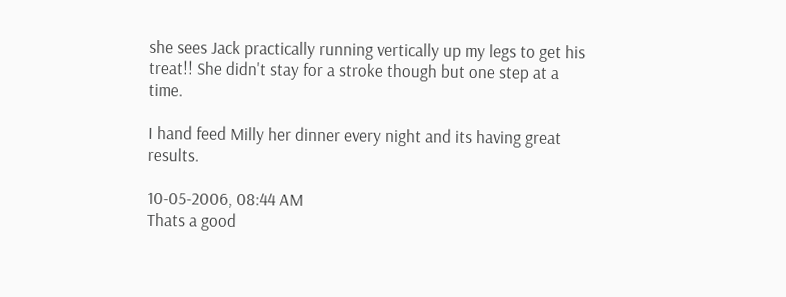she sees Jack practically running vertically up my legs to get his treat!! She didn't stay for a stroke though but one step at a time.

I hand feed Milly her dinner every night and its having great results.

10-05-2006, 08:44 AM
Thats a good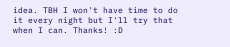idea. TBH I won't have time to do it every night but I'll try that when I can. Thanks! :D